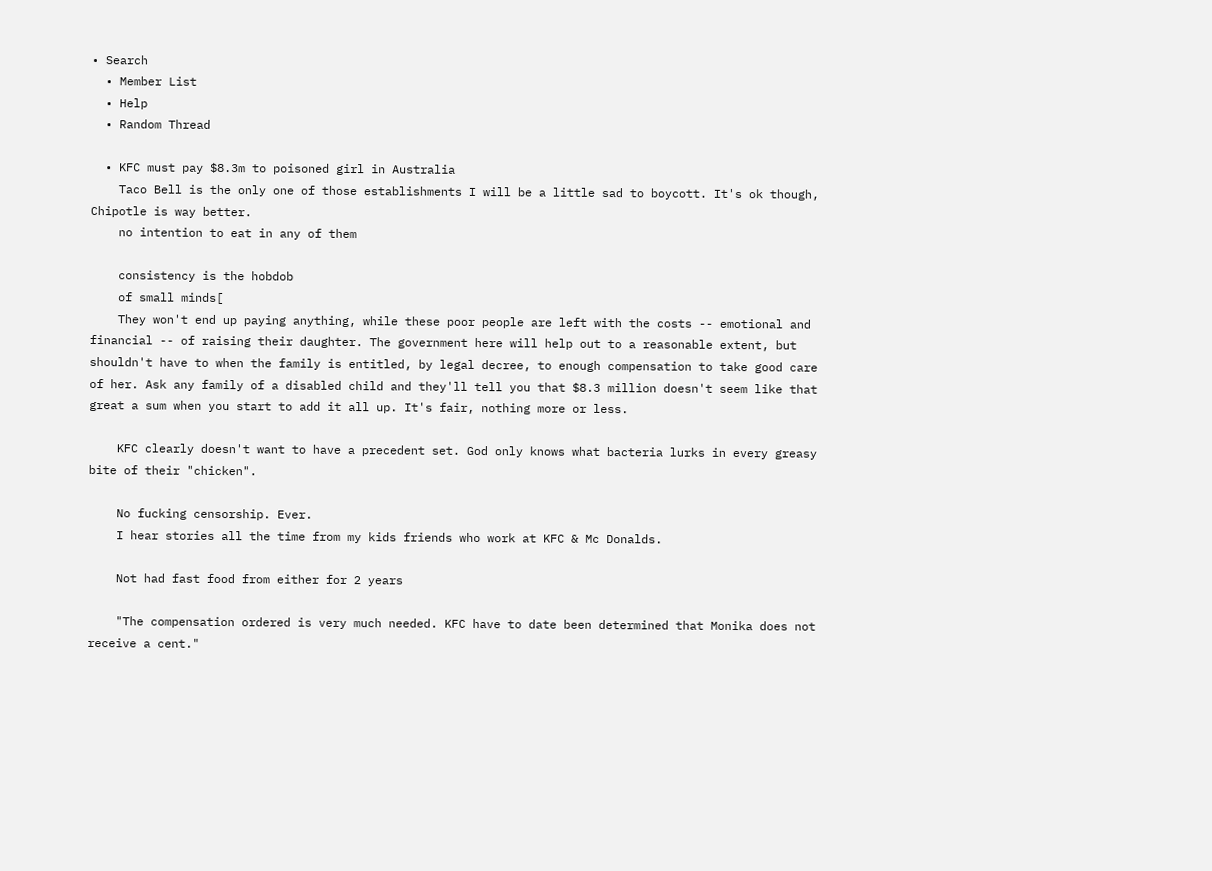• Search
  • Member List
  • Help
  • Random Thread

  • KFC must pay $8.3m to poisoned girl in Australia
    Taco Bell is the only one of those establishments I will be a little sad to boycott. It's ok though, Chipotle is way better.
    no intention to eat in any of them

    consistency is the hobdob
    of small minds[
    They won't end up paying anything, while these poor people are left with the costs -- emotional and financial -- of raising their daughter. The government here will help out to a reasonable extent, but shouldn't have to when the family is entitled, by legal decree, to enough compensation to take good care of her. Ask any family of a disabled child and they'll tell you that $8.3 million doesn't seem like that great a sum when you start to add it all up. It's fair, nothing more or less.

    KFC clearly doesn't want to have a precedent set. God only knows what bacteria lurks in every greasy bite of their "chicken".

    No fucking censorship. Ever.
    I hear stories all the time from my kids friends who work at KFC & Mc Donalds.

    Not had fast food from either for 2 years

    "The compensation ordered is very much needed. KFC have to date been determined that Monika does not receive a cent."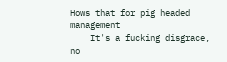Hows that for pig headed management
    It's a fucking disgrace, no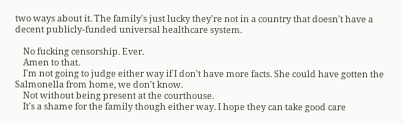two ways about it. The family's just lucky they're not in a country that doesn't have a decent publicly-funded universal healthcare system.

    No fucking censorship. Ever.
    Amen to that.
    I'm not going to judge either way if I don't have more facts. She could have gotten the Salmonella from home, we don't know.
    Not without being present at the courthouse.
    It's a shame for the family though either way. I hope they can take good care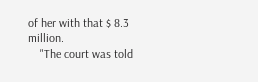of her with that $ 8.3 million.
    "The court was told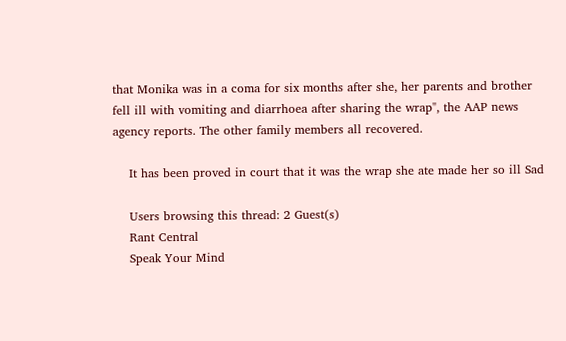that Monika was in a coma for six months after she, her parents and brother fell ill with vomiting and diarrhoea after sharing the wrap", the AAP news agency reports. The other family members all recovered.

    It has been proved in court that it was the wrap she ate made her so ill Sad

    Users browsing this thread: 2 Guest(s)
    Rant Central
    Speak Your Mind